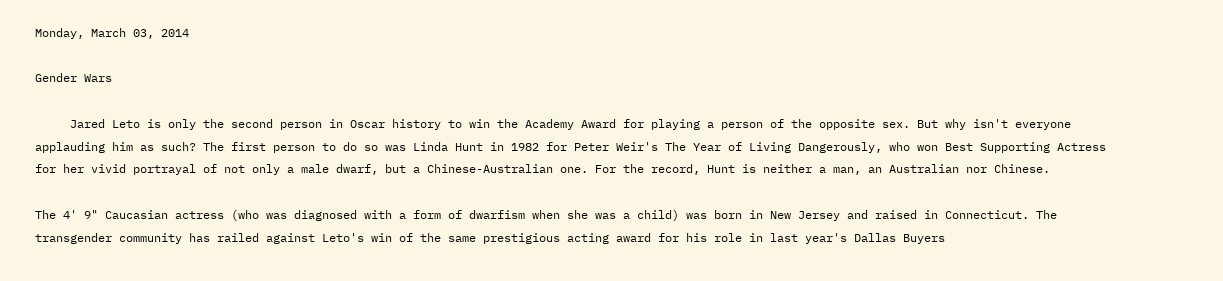Monday, March 03, 2014

Gender Wars

     Jared Leto is only the second person in Oscar history to win the Academy Award for playing a person of the opposite sex. But why isn't everyone applauding him as such? The first person to do so was Linda Hunt in 1982 for Peter Weir's The Year of Living Dangerously, who won Best Supporting Actress for her vivid portrayal of not only a male dwarf, but a Chinese-Australian one. For the record, Hunt is neither a man, an Australian nor Chinese.

The 4' 9" Caucasian actress (who was diagnosed with a form of dwarfism when she was a child) was born in New Jersey and raised in Connecticut. The transgender community has railed against Leto's win of the same prestigious acting award for his role in last year's Dallas Buyers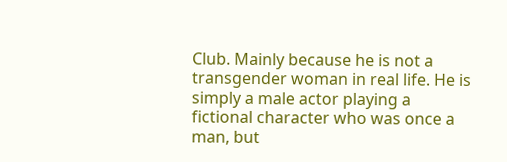Club. Mainly because he is not a transgender woman in real life. He is simply a male actor playing a fictional character who was once a man, but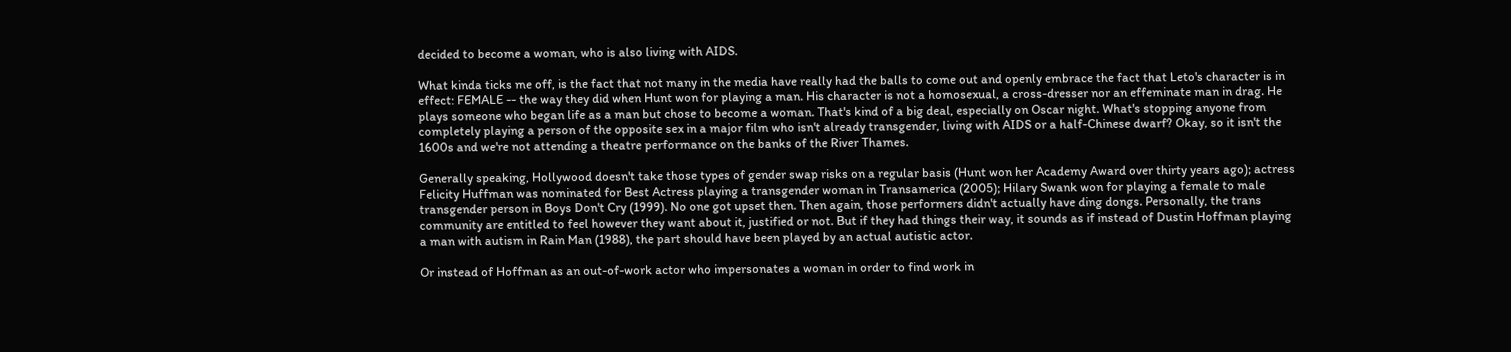decided to become a woman, who is also living with AIDS.

What kinda ticks me off, is the fact that not many in the media have really had the balls to come out and openly embrace the fact that Leto's character is in effect: FEMALE -- the way they did when Hunt won for playing a man. His character is not a homosexual, a cross-dresser nor an effeminate man in drag. He plays someone who began life as a man but chose to become a woman. That's kind of a big deal, especially on Oscar night. What's stopping anyone from completely playing a person of the opposite sex in a major film who isn't already transgender, living with AIDS or a half-Chinese dwarf? Okay, so it isn't the 1600s and we're not attending a theatre performance on the banks of the River Thames.

Generally speaking, Hollywood doesn't take those types of gender swap risks on a regular basis (Hunt won her Academy Award over thirty years ago); actress Felicity Huffman was nominated for Best Actress playing a transgender woman in Transamerica (2005); Hilary Swank won for playing a female to male transgender person in Boys Don't Cry (1999). No one got upset then. Then again, those performers didn't actually have ding dongs. Personally, the trans community are entitled to feel however they want about it, justified or not. But if they had things their way, it sounds as if instead of Dustin Hoffman playing a man with autism in Rain Man (1988), the part should have been played by an actual autistic actor.

Or instead of Hoffman as an out-of-work actor who impersonates a woman in order to find work in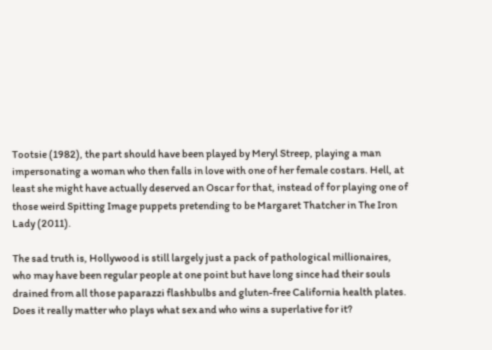Tootsie (1982), the part should have been played by Meryl Streep, playing a man impersonating a woman who then falls in love with one of her female costars. Hell, at least she might have actually deserved an Oscar for that, instead of for playing one of those weird Spitting Image puppets pretending to be Margaret Thatcher in The Iron Lady (2011).

The sad truth is, Hollywood is still largely just a pack of pathological millionaires, who may have been regular people at one point but have long since had their souls drained from all those paparazzi flashbulbs and gluten-free California health plates. Does it really matter who plays what sex and who wins a superlative for it?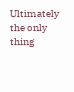Ultimately the only thing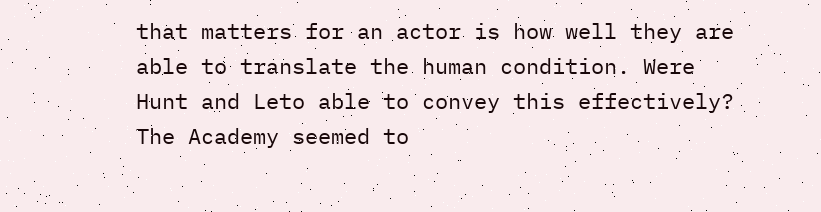that matters for an actor is how well they are able to translate the human condition. Were Hunt and Leto able to convey this effectively? The Academy seemed to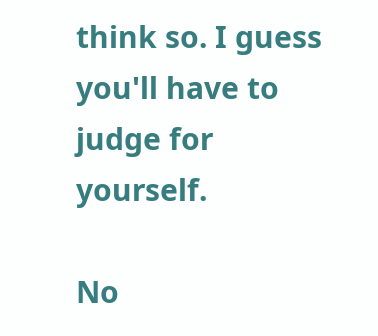think so. I guess you'll have to judge for yourself.

No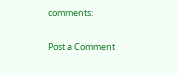comments:

Post a Comment